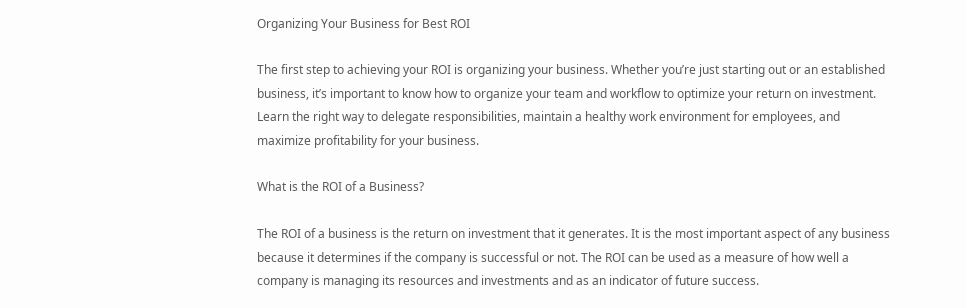Organizing Your Business for Best ROI

The first step to achieving your ROI is organizing your business. Whether you’re just starting out or an established business, it’s important to know how to organize your team and workflow to optimize your return on investment. Learn the right way to delegate responsibilities, maintain a healthy work environment for employees, and maximize profitability for your business.

What is the ROI of a Business?

The ROI of a business is the return on investment that it generates. It is the most important aspect of any business because it determines if the company is successful or not. The ROI can be used as a measure of how well a company is managing its resources and investments and as an indicator of future success.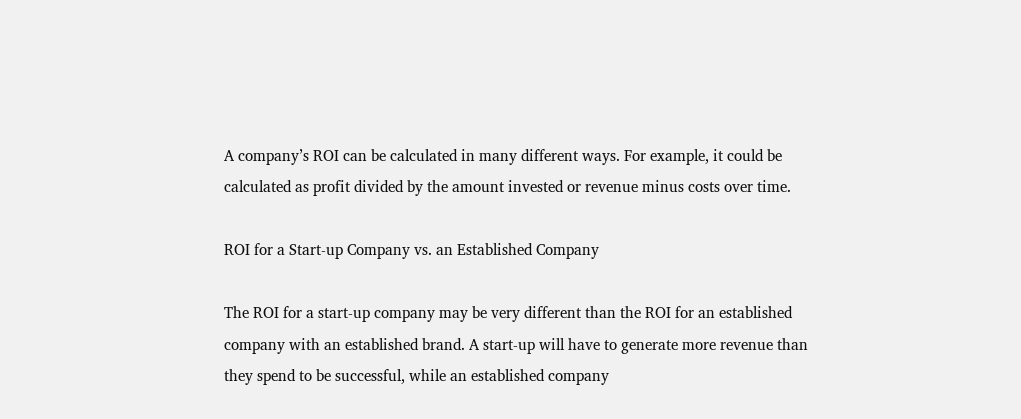A company’s ROI can be calculated in many different ways. For example, it could be calculated as profit divided by the amount invested or revenue minus costs over time.

ROI for a Start-up Company vs. an Established Company

The ROI for a start-up company may be very different than the ROI for an established company with an established brand. A start-up will have to generate more revenue than they spend to be successful, while an established company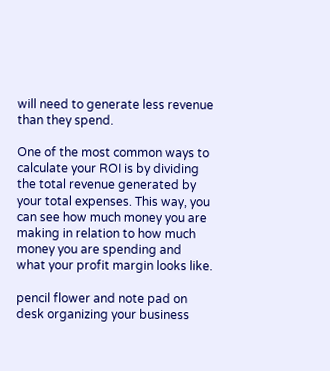will need to generate less revenue than they spend.

One of the most common ways to calculate your ROI is by dividing the total revenue generated by your total expenses. This way, you can see how much money you are making in relation to how much money you are spending and what your profit margin looks like.

pencil flower and note pad on desk organizing your business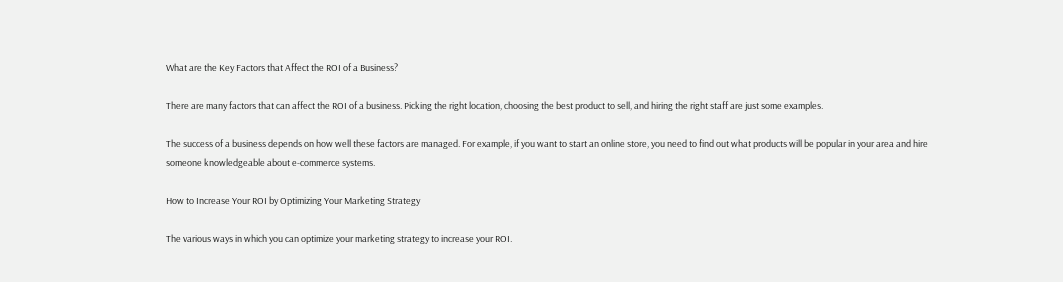What are the Key Factors that Affect the ROI of a Business?

There are many factors that can affect the ROI of a business. Picking the right location, choosing the best product to sell, and hiring the right staff are just some examples.

The success of a business depends on how well these factors are managed. For example, if you want to start an online store, you need to find out what products will be popular in your area and hire someone knowledgeable about e-commerce systems.

How to Increase Your ROI by Optimizing Your Marketing Strategy

The various ways in which you can optimize your marketing strategy to increase your ROI.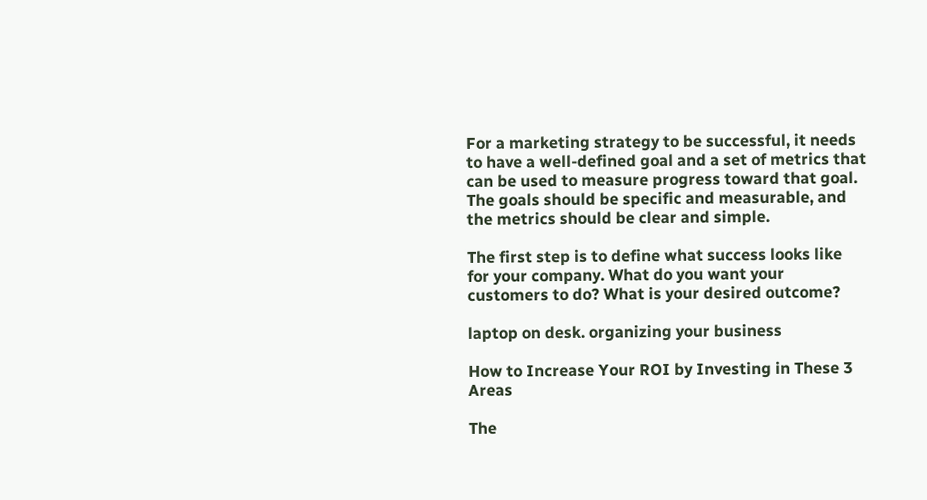For a marketing strategy to be successful, it needs to have a well-defined goal and a set of metrics that can be used to measure progress toward that goal. The goals should be specific and measurable, and the metrics should be clear and simple.

The first step is to define what success looks like for your company. What do you want your customers to do? What is your desired outcome?

laptop on desk. organizing your business

How to Increase Your ROI by Investing in These 3 Areas

The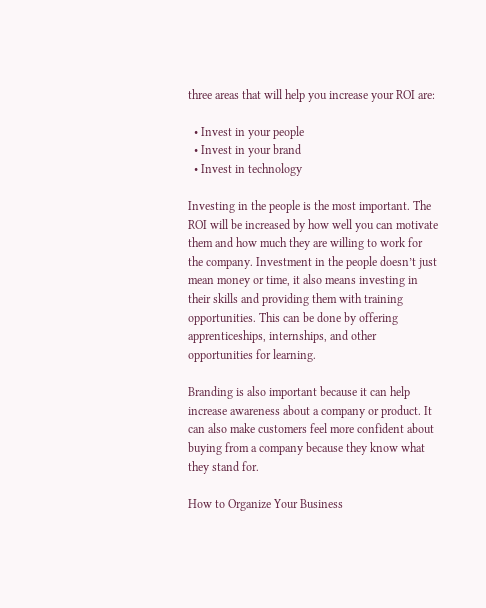three areas that will help you increase your ROI are:

  • Invest in your people
  • Invest in your brand
  • Invest in technology

Investing in the people is the most important. The ROI will be increased by how well you can motivate them and how much they are willing to work for the company. Investment in the people doesn’t just mean money or time, it also means investing in their skills and providing them with training opportunities. This can be done by offering apprenticeships, internships, and other opportunities for learning.

Branding is also important because it can help increase awareness about a company or product. It can also make customers feel more confident about buying from a company because they know what they stand for.

How to Organize Your Business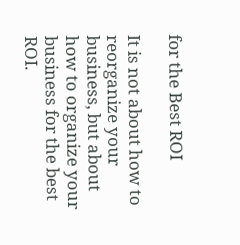for the Best ROI

It is not about how to reorganize your business, but about how to organize your business for the best ROI.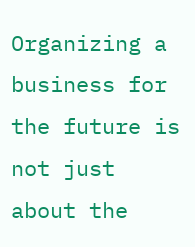Organizing a business for the future is not just about the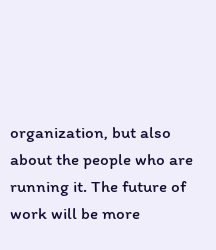organization, but also about the people who are running it. The future of work will be more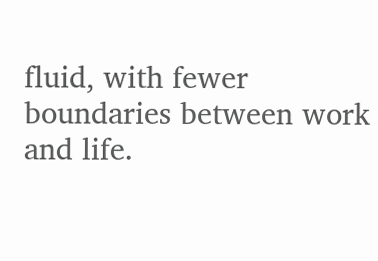fluid, with fewer boundaries between work and life.